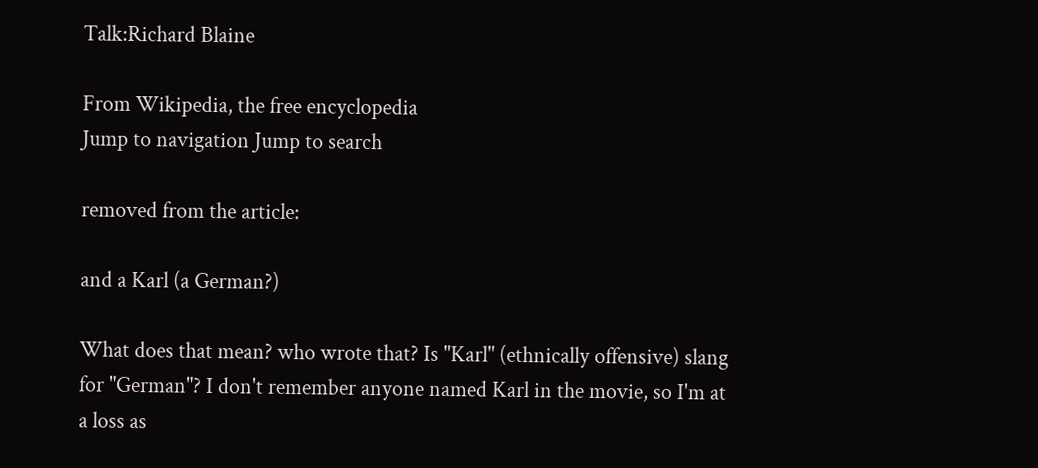Talk:Richard Blaine

From Wikipedia, the free encyclopedia
Jump to navigation Jump to search

removed from the article:

and a Karl (a German?)

What does that mean? who wrote that? Is "Karl" (ethnically offensive) slang for "German"? I don't remember anyone named Karl in the movie, so I'm at a loss as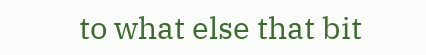to what else that bit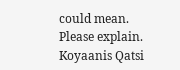could mean. Please explain. Koyaanis Qatsi